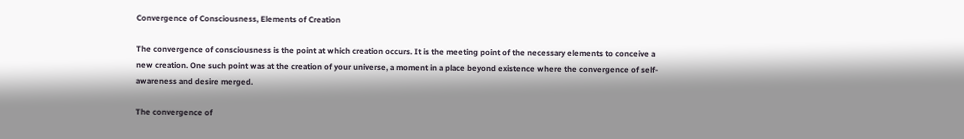Convergence of Consciousness, Elements of Creation

The convergence of consciousness is the point at which creation occurs. It is the meeting point of the necessary elements to conceive a new creation. One such point was at the creation of your universe, a moment in a place beyond existence where the convergence of self-awareness and desire merged.

The convergence of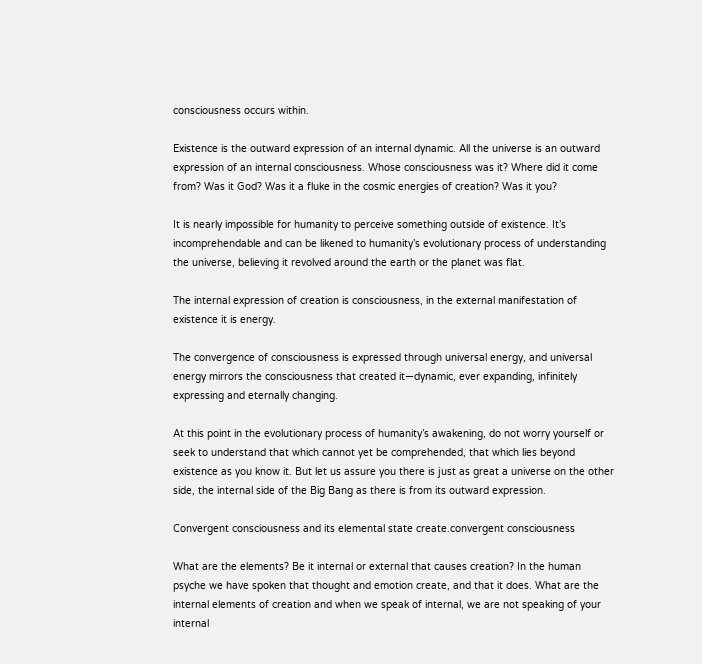consciousness occurs within.

Existence is the outward expression of an internal dynamic. All the universe is an outward expression of an internal consciousness. Whose consciousness was it? Where did it come from? Was it God? Was it a fluke in the cosmic energies of creation? Was it you?

It is nearly impossible for humanity to perceive something outside of existence. It’s incomprehendable and can be likened to humanity’s evolutionary process of understanding the universe, believing it revolved around the earth or the planet was flat.

The internal expression of creation is consciousness, in the external manifestation of existence it is energy.

The convergence of consciousness is expressed through universal energy, and universal energy mirrors the consciousness that created it—dynamic, ever expanding, infinitely expressing and eternally changing.

At this point in the evolutionary process of humanity’s awakening, do not worry yourself or seek to understand that which cannot yet be comprehended, that which lies beyond existence as you know it. But let us assure you there is just as great a universe on the other side, the internal side of the Big Bang as there is from its outward expression.

Convergent consciousness and its elemental state create.convergent consciousness

What are the elements? Be it internal or external that causes creation? In the human psyche we have spoken that thought and emotion create, and that it does. What are the internal elements of creation and when we speak of internal, we are not speaking of your internal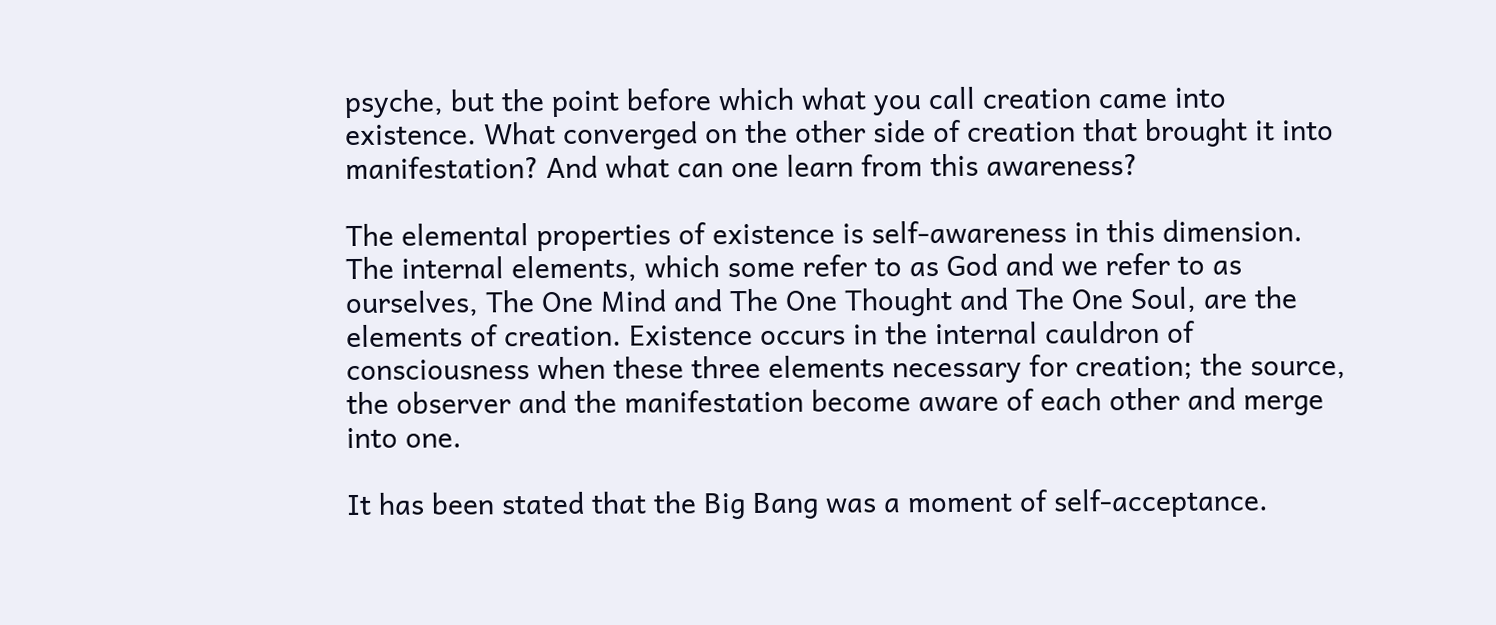psyche, but the point before which what you call creation came into existence. What converged on the other side of creation that brought it into manifestation? And what can one learn from this awareness?

The elemental properties of existence is self-awareness in this dimension. The internal elements, which some refer to as God and we refer to as ourselves, The One Mind and The One Thought and The One Soul, are the elements of creation. Existence occurs in the internal cauldron of consciousness when these three elements necessary for creation; the source, the observer and the manifestation become aware of each other and merge into one.

It has been stated that the Big Bang was a moment of self-acceptance.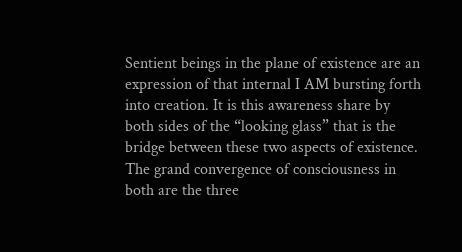Sentient beings in the plane of existence are an expression of that internal I AM bursting forth into creation. It is this awareness share by both sides of the “looking glass” that is the bridge between these two aspects of existence. The grand convergence of consciousness in both are the three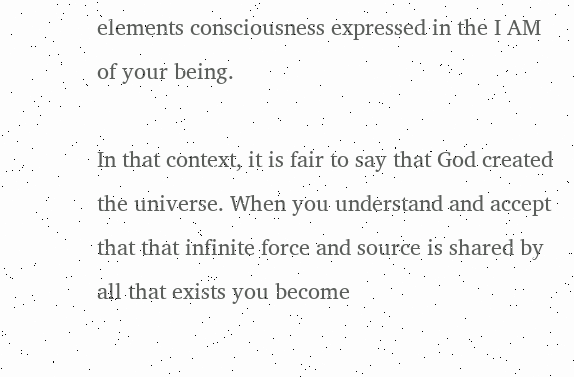elements consciousness expressed in the I AM of your being.

In that context, it is fair to say that God created the universe. When you understand and accept that that infinite force and source is shared by all that exists you become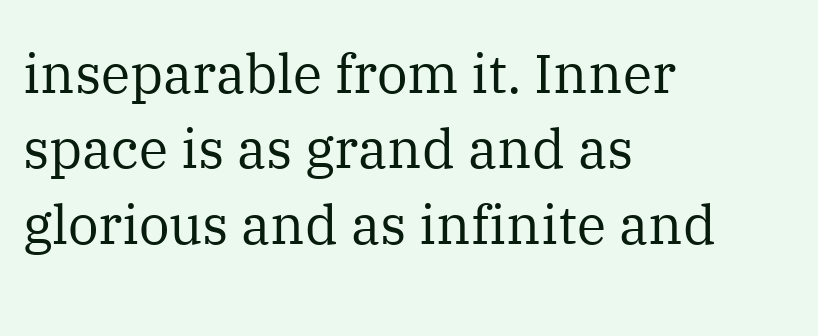inseparable from it. Inner space is as grand and as glorious and as infinite and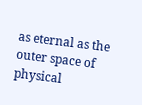as eternal as the outer space of physical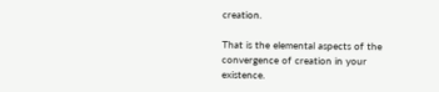creation.

That is the elemental aspects of the convergence of creation in your existence.